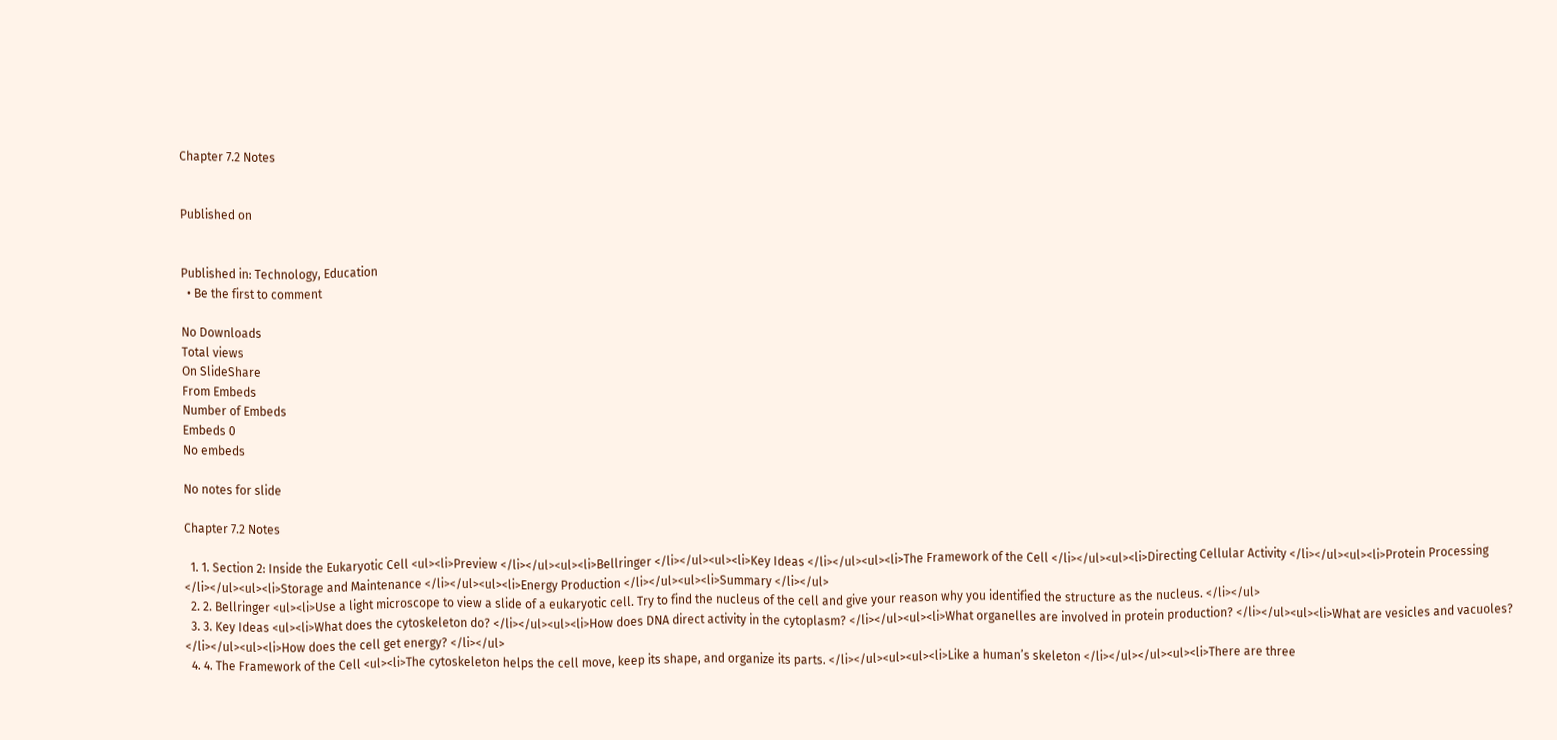Chapter 7.2 Notes


Published on


Published in: Technology, Education
  • Be the first to comment

No Downloads
Total views
On SlideShare
From Embeds
Number of Embeds
Embeds 0
No embeds

No notes for slide

Chapter 7.2 Notes

  1. 1. Section 2: Inside the Eukaryotic Cell <ul><li>Preview </li></ul><ul><li>Bellringer </li></ul><ul><li>Key Ideas </li></ul><ul><li>The Framework of the Cell </li></ul><ul><li>Directing Cellular Activity </li></ul><ul><li>Protein Processing </li></ul><ul><li>Storage and Maintenance </li></ul><ul><li>Energy Production </li></ul><ul><li>Summary </li></ul>
  2. 2. Bellringer <ul><li>Use a light microscope to view a slide of a eukaryotic cell. Try to find the nucleus of the cell and give your reason why you identified the structure as the nucleus. </li></ul>
  3. 3. Key Ideas <ul><li>What does the cytoskeleton do? </li></ul><ul><li>How does DNA direct activity in the cytoplasm? </li></ul><ul><li>What organelles are involved in protein production? </li></ul><ul><li>What are vesicles and vacuoles? </li></ul><ul><li>How does the cell get energy? </li></ul>
  4. 4. The Framework of the Cell <ul><li>The cytoskeleton helps the cell move, keep its shape, and organize its parts. </li></ul><ul><ul><li>Like a human’s skeleton </li></ul></ul><ul><li>There are three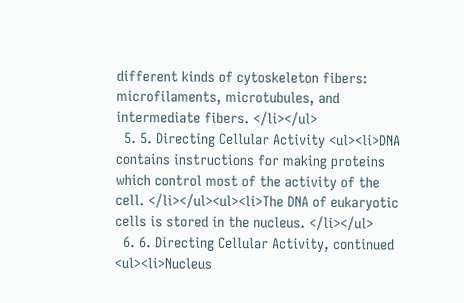different kinds of cytoskeleton fibers: microfilaments, microtubules, and intermediate fibers. </li></ul>
  5. 5. Directing Cellular Activity <ul><li>DNA contains instructions for making proteins which control most of the activity of the cell. </li></ul><ul><li>The DNA of eukaryotic cells is stored in the nucleus. </li></ul>
  6. 6. Directing Cellular Activity, continued <ul><li>Nucleus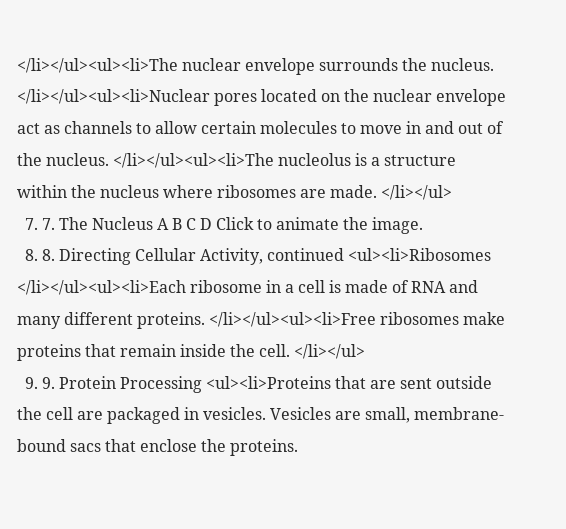</li></ul><ul><li>The nuclear envelope surrounds the nucleus. </li></ul><ul><li>Nuclear pores located on the nuclear envelope act as channels to allow certain molecules to move in and out of the nucleus. </li></ul><ul><li>The nucleolus is a structure within the nucleus where ribosomes are made. </li></ul>
  7. 7. The Nucleus A B C D Click to animate the image.
  8. 8. Directing Cellular Activity, continued <ul><li>Ribosomes </li></ul><ul><li>Each ribosome in a cell is made of RNA and many different proteins. </li></ul><ul><li>Free ribosomes make proteins that remain inside the cell. </li></ul>
  9. 9. Protein Processing <ul><li>Proteins that are sent outside the cell are packaged in vesicles. Vesicles are small, membrane-bound sacs that enclose the proteins.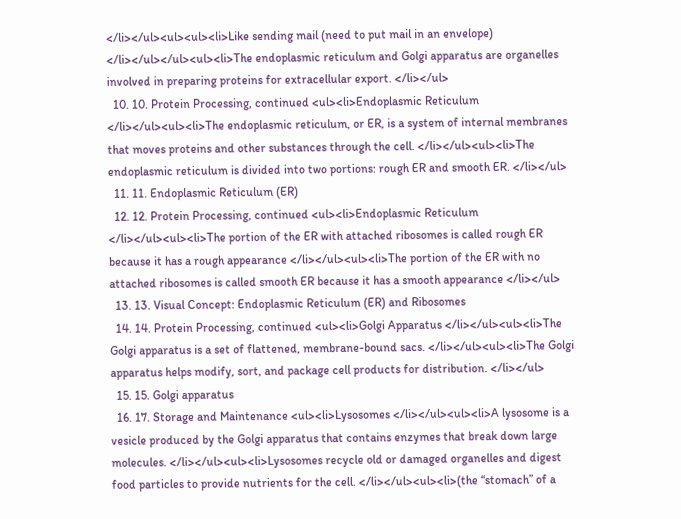</li></ul><ul><ul><li>Like sending mail (need to put mail in an envelope) </li></ul></ul><ul><li>The endoplasmic reticulum and Golgi apparatus are organelles involved in preparing proteins for extracellular export. </li></ul>
  10. 10. Protein Processing, continued <ul><li>Endoplasmic Reticulum </li></ul><ul><li>The endoplasmic reticulum, or ER, is a system of internal membranes that moves proteins and other substances through the cell. </li></ul><ul><li>The endoplasmic reticulum is divided into two portions: rough ER and smooth ER. </li></ul>
  11. 11. Endoplasmic Reticulum (ER)
  12. 12. Protein Processing, continued <ul><li>Endoplasmic Reticulum </li></ul><ul><li>The portion of the ER with attached ribosomes is called rough ER because it has a rough appearance </li></ul><ul><li>The portion of the ER with no attached ribosomes is called smooth ER because it has a smooth appearance </li></ul>
  13. 13. Visual Concept: Endoplasmic Reticulum (ER) and Ribosomes
  14. 14. Protein Processing, continued <ul><li>Golgi Apparatus </li></ul><ul><li>The Golgi apparatus is a set of flattened, membrane-bound sacs. </li></ul><ul><li>The Golgi apparatus helps modify, sort, and package cell products for distribution. </li></ul>
  15. 15. Golgi apparatus
  16. 17. Storage and Maintenance <ul><li>Lysosomes </li></ul><ul><li>A lysosome is a vesicle produced by the Golgi apparatus that contains enzymes that break down large molecules. </li></ul><ul><li>Lysosomes recycle old or damaged organelles and digest food particles to provide nutrients for the cell. </li></ul><ul><li>(the “stomach” of a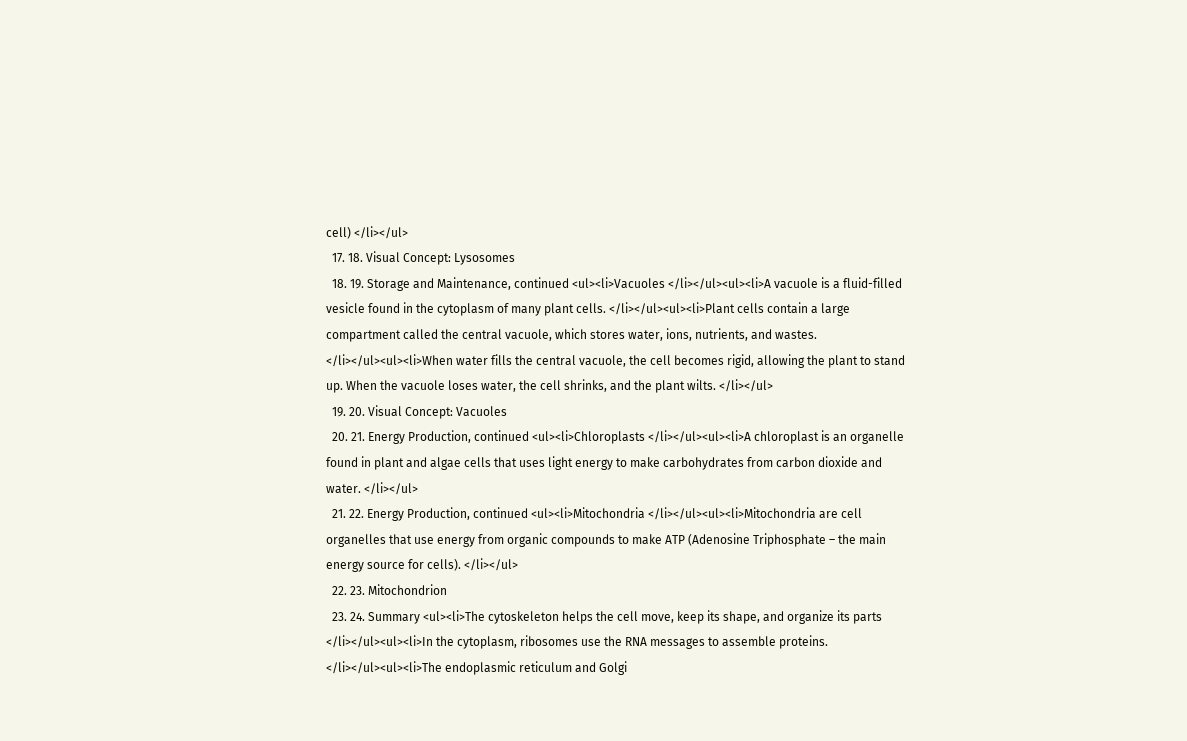cell) </li></ul>
  17. 18. Visual Concept: Lysosomes
  18. 19. Storage and Maintenance, continued <ul><li>Vacuoles </li></ul><ul><li>A vacuole is a fluid-filled vesicle found in the cytoplasm of many plant cells. </li></ul><ul><li>Plant cells contain a large compartment called the central vacuole, which stores water, ions, nutrients, and wastes. </li></ul><ul><li>When water fills the central vacuole, the cell becomes rigid, allowing the plant to stand up. When the vacuole loses water, the cell shrinks, and the plant wilts. </li></ul>
  19. 20. Visual Concept: Vacuoles
  20. 21. Energy Production, continued <ul><li>Chloroplasts </li></ul><ul><li>A chloroplast is an organelle found in plant and algae cells that uses light energy to make carbohydrates from carbon dioxide and water. </li></ul>
  21. 22. Energy Production, continued <ul><li>Mitochondria </li></ul><ul><li>Mitochondria are cell organelles that use energy from organic compounds to make ATP (Adenosine Triphosphate – the main energy source for cells). </li></ul>
  22. 23. Mitochondrion
  23. 24. Summary <ul><li>The cytoskeleton helps the cell move, keep its shape, and organize its parts </li></ul><ul><li>In the cytoplasm, ribosomes use the RNA messages to assemble proteins. </li></ul><ul><li>The endoplasmic reticulum and Golgi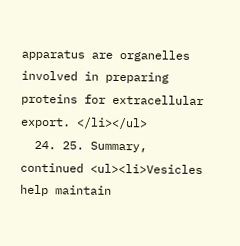apparatus are organelles involved in preparing proteins for extracellular export. </li></ul>
  24. 25. Summary, continued <ul><li>Vesicles help maintain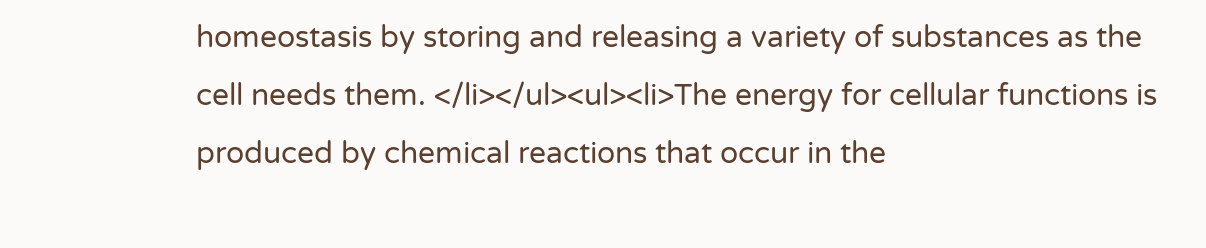homeostasis by storing and releasing a variety of substances as the cell needs them. </li></ul><ul><li>The energy for cellular functions is produced by chemical reactions that occur in the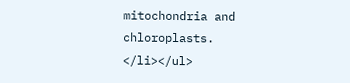mitochondria and chloroplasts. </li></ul>